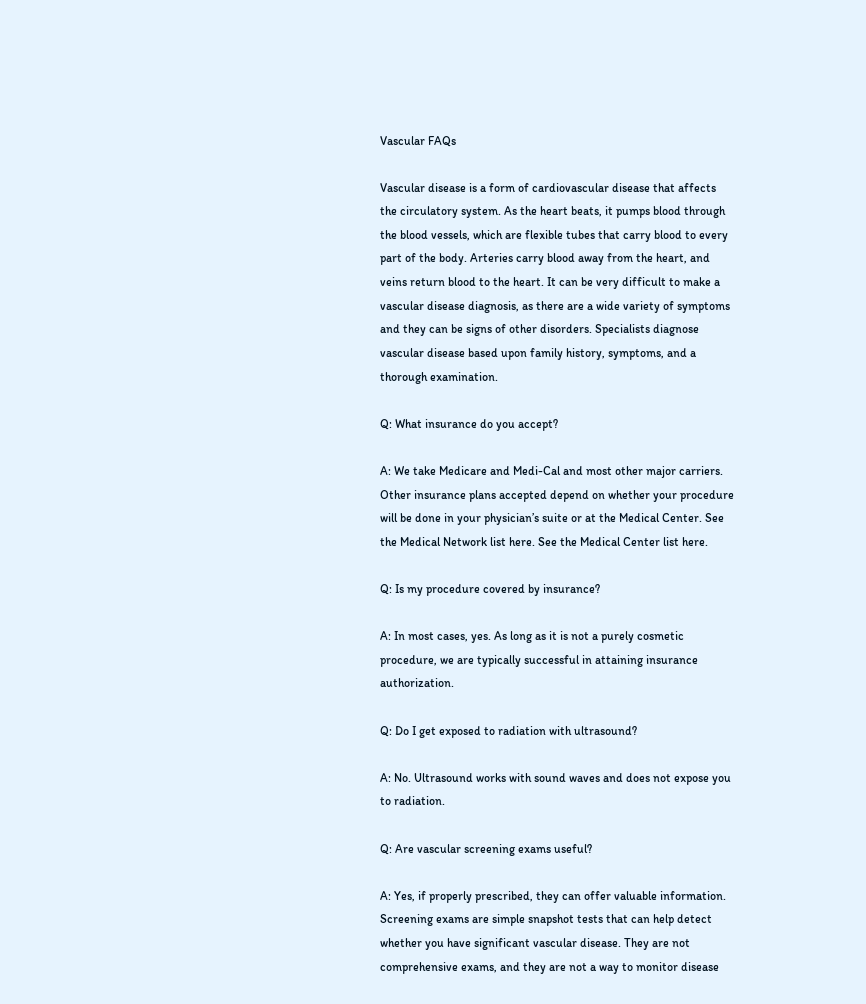Vascular FAQs

Vascular disease is a form of cardiovascular disease that affects the circulatory system. As the heart beats, it pumps blood through the blood vessels, which are flexible tubes that carry blood to every part of the body. Arteries carry blood away from the heart, and veins return blood to the heart. It can be very difficult to make a vascular disease diagnosis, as there are a wide variety of symptoms and they can be signs of other disorders. Specialists diagnose vascular disease based upon family history, symptoms, and a thorough examination.

Q: What insurance do you accept?

A: We take Medicare and Medi-Cal and most other major carriers. Other insurance plans accepted depend on whether your procedure will be done in your physician’s suite or at the Medical Center. See the Medical Network list here. See the Medical Center list here.

Q: Is my procedure covered by insurance?

A: In most cases, yes. As long as it is not a purely cosmetic procedure, we are typically successful in attaining insurance authorization.

Q: Do I get exposed to radiation with ultrasound?

A: No. Ultrasound works with sound waves and does not expose you to radiation.

Q: Are vascular screening exams useful?

A: Yes, if properly prescribed, they can offer valuable information. Screening exams are simple snapshot tests that can help detect whether you have significant vascular disease. They are not comprehensive exams, and they are not a way to monitor disease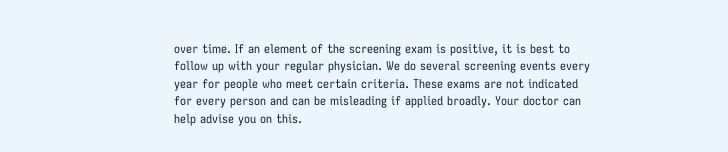over time. If an element of the screening exam is positive, it is best to follow up with your regular physician. We do several screening events every year for people who meet certain criteria. These exams are not indicated for every person and can be misleading if applied broadly. Your doctor can help advise you on this.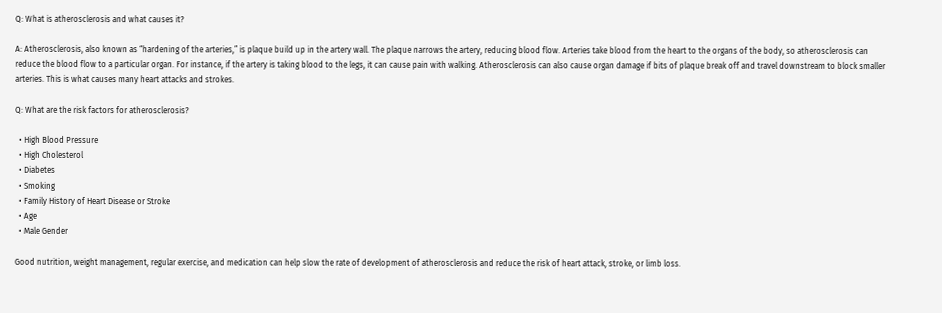Q: What is atherosclerosis and what causes it?

A: Atherosclerosis, also known as “hardening of the arteries,” is plaque build up in the artery wall. The plaque narrows the artery, reducing blood flow. Arteries take blood from the heart to the organs of the body, so atherosclerosis can reduce the blood flow to a particular organ. For instance, if the artery is taking blood to the legs, it can cause pain with walking. Atherosclerosis can also cause organ damage if bits of plaque break off and travel downstream to block smaller arteries. This is what causes many heart attacks and strokes.

Q: What are the risk factors for atherosclerosis?

  • High Blood Pressure
  • High Cholesterol
  • Diabetes
  • Smoking
  • Family History of Heart Disease or Stroke
  • Age
  • Male Gender

Good nutrition, weight management, regular exercise, and medication can help slow the rate of development of atherosclerosis and reduce the risk of heart attack, stroke, or limb loss.